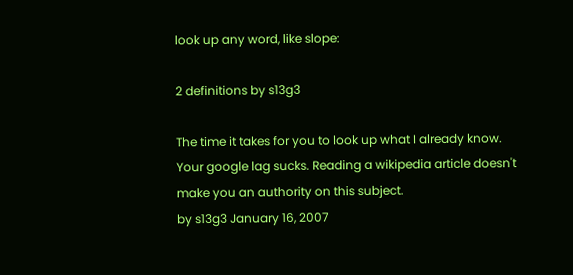look up any word, like slope:

2 definitions by s13g3

The time it takes for you to look up what I already know.
Your google lag sucks. Reading a wikipedia article doesn't make you an authority on this subject.
by s13g3 January 16, 2007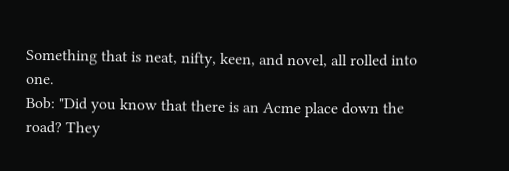Something that is neat, nifty, keen, and novel, all rolled into one.
Bob: "Did you know that there is an Acme place down the road? They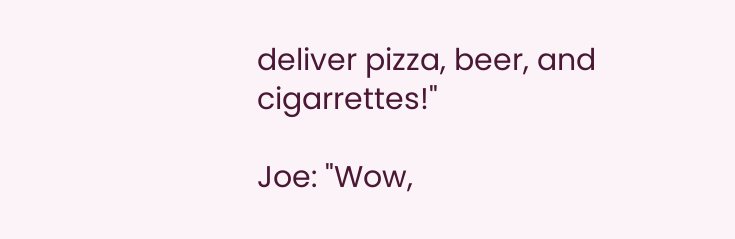deliver pizza, beer, and cigarrettes!"

Joe: "Wow,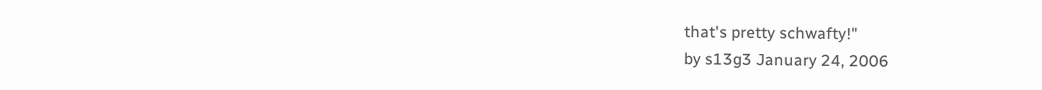that's pretty schwafty!"
by s13g3 January 24, 2006